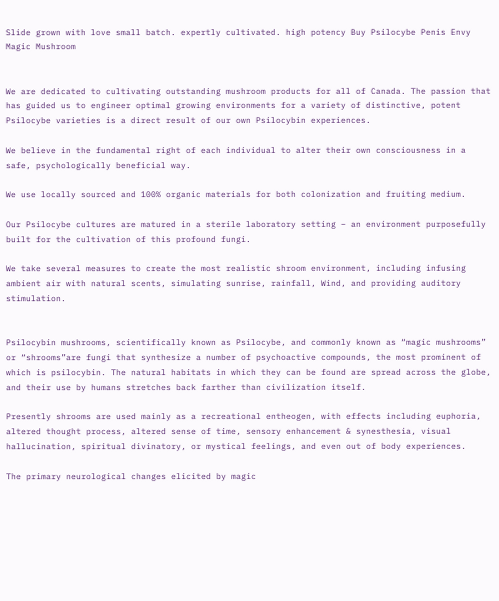Slide grown with love small batch. expertly cultivated. high potency Buy Psilocybe Penis Envy Magic Mushroom


We are dedicated to cultivating outstanding mushroom products for all of Canada. The passion that has guided us to engineer optimal growing environments for a variety of distinctive, potent Psilocybe varieties is a direct result of our own Psilocybin experiences.

We believe in the fundamental right of each individual to alter their own consciousness in a safe, psychologically beneficial way.

We use locally sourced and 100% organic materials for both colonization and fruiting medium.

Our Psilocybe cultures are matured in a sterile laboratory setting – an environment purposefully built for the cultivation of this profound fungi.

We take several measures to create the most realistic shroom environment, including infusing ambient air with natural scents, simulating sunrise, rainfall, Wind, and providing auditory stimulation.


Psilocybin mushrooms, scientifically known as Psilocybe, and commonly known as “magic mushrooms” or “shrooms”are fungi that synthesize a number of psychoactive compounds, the most prominent of which is psilocybin. The natural habitats in which they can be found are spread across the globe, and their use by humans stretches back farther than civilization itself.

Presently shrooms are used mainly as a recreational entheogen, with effects including euphoria, altered thought process, altered sense of time, sensory enhancement & synesthesia, visual hallucination, spiritual divinatory, or mystical feelings, and even out of body experiences.

The primary neurological changes elicited by magic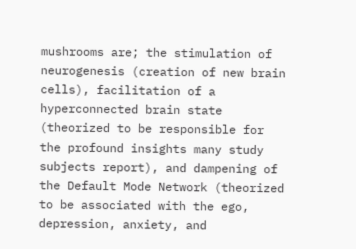mushrooms are; the stimulation of neurogenesis (creation of new brain cells), facilitation of a hyperconnected brain state (theorized to be responsible for the profound insights many study subjects report), and dampening of the Default Mode Network (theorized to be associated with the ego, depression, anxiety, and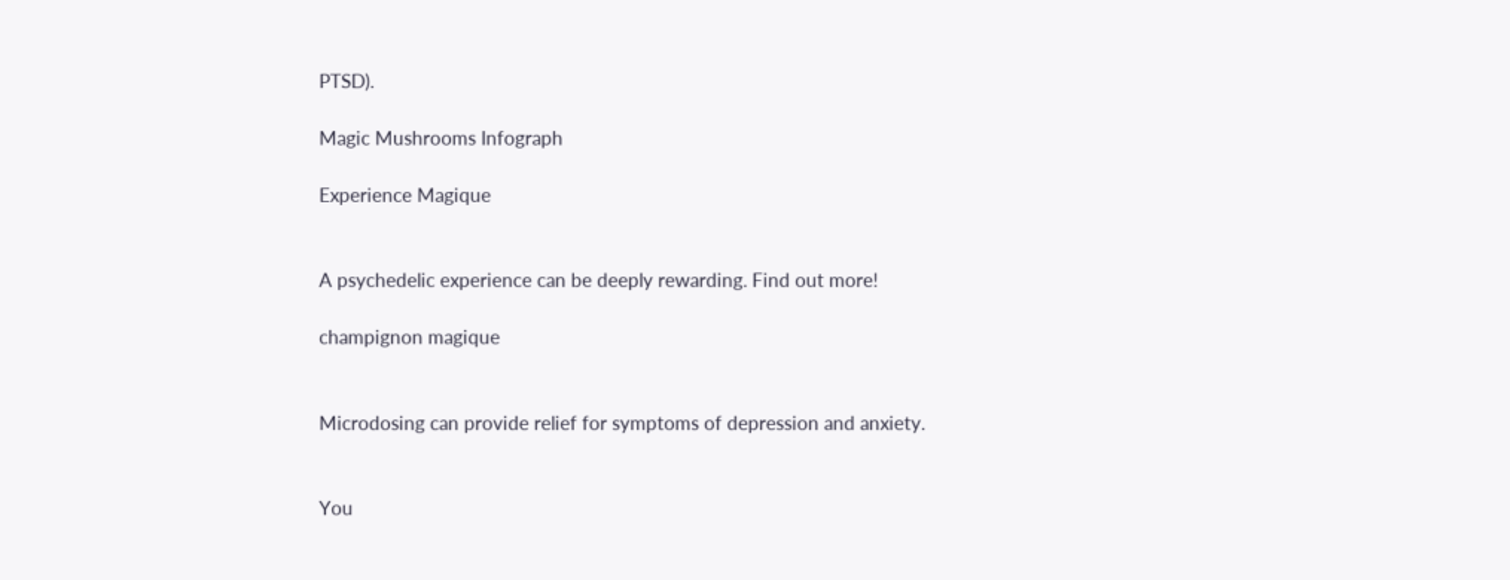PTSD).

Magic Mushrooms Infograph

Experience Magique


A psychedelic experience can be deeply rewarding. Find out more!

champignon magique


Microdosing can provide relief for symptoms of depression and anxiety.


You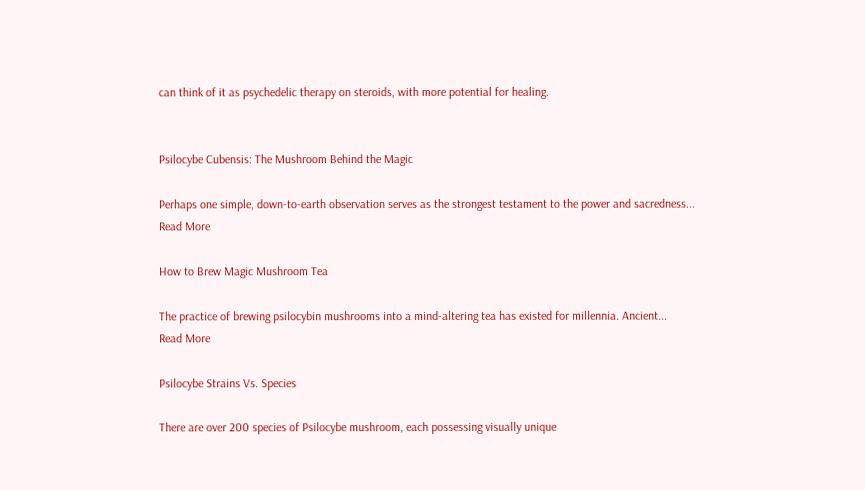can think of it as psychedelic therapy on steroids, with more potential for healing.


Psilocybe Cubensis: The Mushroom Behind the Magic

Perhaps one simple, down-to-earth observation serves as the strongest testament to the power and sacredness...
Read More

How to Brew Magic Mushroom Tea

The practice of brewing psilocybin mushrooms into a mind-altering tea has existed for millennia. Ancient...
Read More

Psilocybe Strains Vs. Species

There are over 200 species of Psilocybe mushroom, each possessing visually unique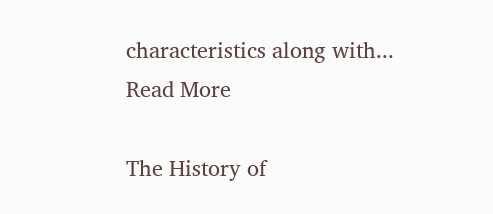characteristics along with...
Read More

The History of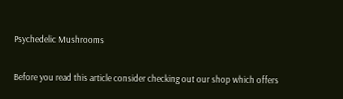Psychedelic Mushrooms

Before you read this article consider checking out our shop which offers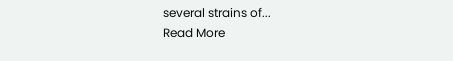several strains of...
Read More